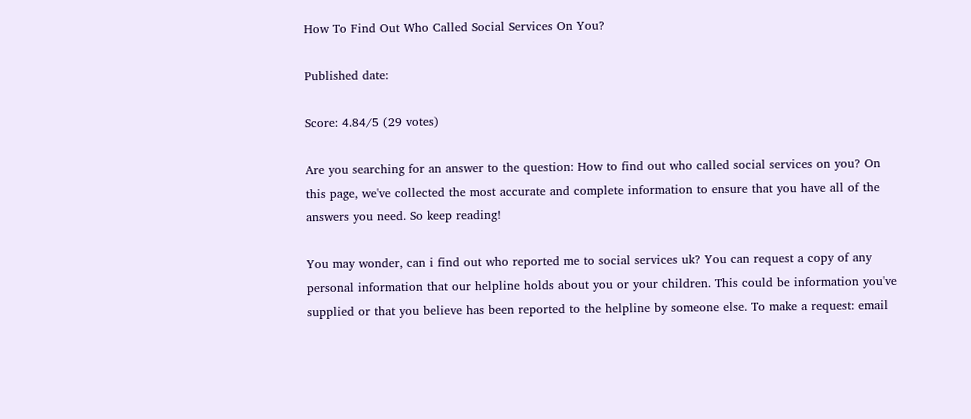How To Find Out Who Called Social Services On You?

Published date:

Score: 4.84/5 (29 votes)

Are you searching for an answer to the question: How to find out who called social services on you? On this page, we've collected the most accurate and complete information to ensure that you have all of the answers you need. So keep reading!

You may wonder, can i find out who reported me to social services uk? You can request a copy of any personal information that our helpline holds about you or your children. This could be information you've supplied or that you believe has been reported to the helpline by someone else. To make a request: email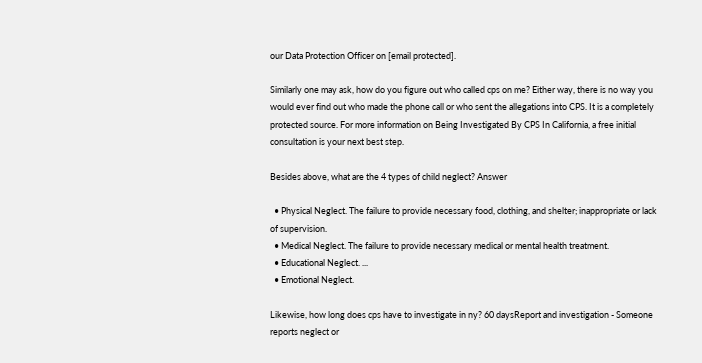our Data Protection Officer on [email protected].

Similarly one may ask, how do you figure out who called cps on me? Either way, there is no way you would ever find out who made the phone call or who sent the allegations into CPS. It is a completely protected source. For more information on Being Investigated By CPS In California, a free initial consultation is your next best step.

Besides above, what are the 4 types of child neglect? Answer

  • Physical Neglect. The failure to provide necessary food, clothing, and shelter; inappropriate or lack of supervision.
  • Medical Neglect. The failure to provide necessary medical or mental health treatment.
  • Educational Neglect. ...
  • Emotional Neglect.

Likewise, how long does cps have to investigate in ny? 60 daysReport and investigation - Someone reports neglect or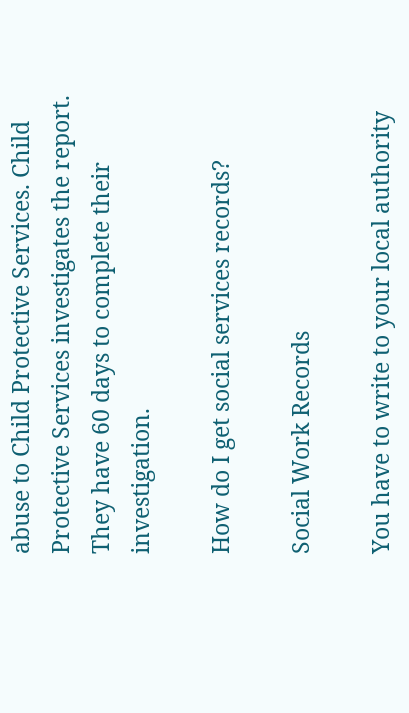abuse to Child Protective Services. Child Protective Services investigates the report. They have 60 days to complete their investigation.

How do I get social services records?

Social Work Records

You have to write to your local authority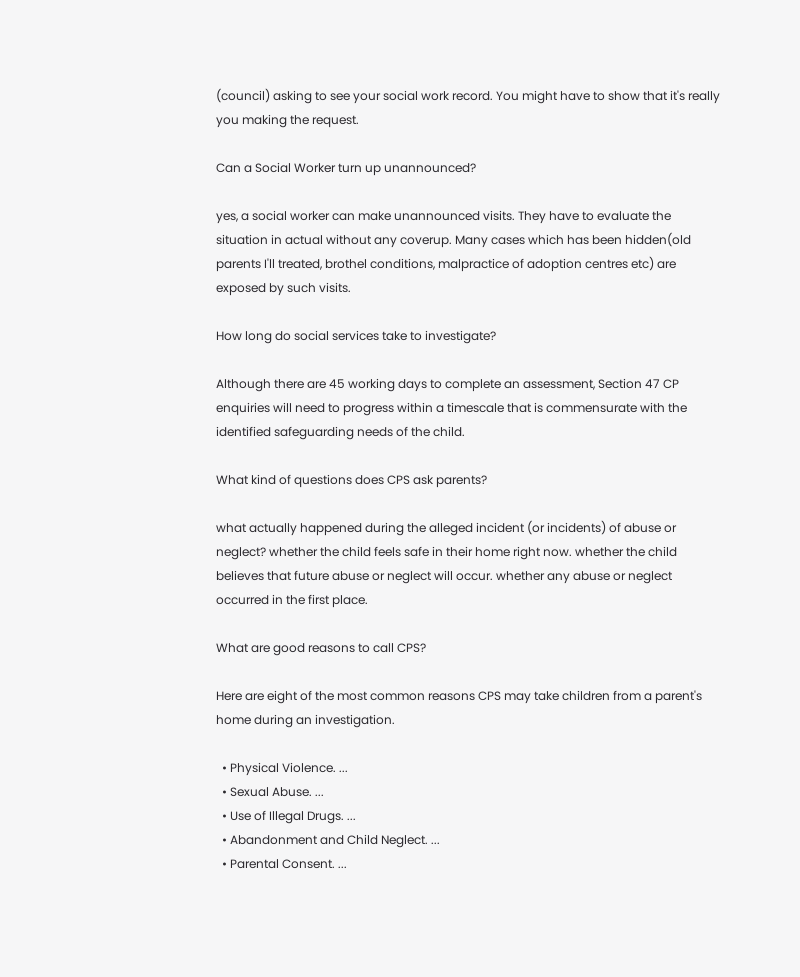(council) asking to see your social work record. You might have to show that it's really you making the request.

Can a Social Worker turn up unannounced?

yes, a social worker can make unannounced visits. They have to evaluate the situation in actual without any coverup. Many cases which has been hidden(old parents I'll treated, brothel conditions, malpractice of adoption centres etc) are exposed by such visits.

How long do social services take to investigate?

Although there are 45 working days to complete an assessment, Section 47 CP enquiries will need to progress within a timescale that is commensurate with the identified safeguarding needs of the child.

What kind of questions does CPS ask parents?

what actually happened during the alleged incident (or incidents) of abuse or neglect? whether the child feels safe in their home right now. whether the child believes that future abuse or neglect will occur. whether any abuse or neglect occurred in the first place.

What are good reasons to call CPS?

Here are eight of the most common reasons CPS may take children from a parent's home during an investigation.

  • Physical Violence. ...
  • Sexual Abuse. ...
  • Use of Illegal Drugs. ...
  • Abandonment and Child Neglect. ...
  • Parental Consent. ...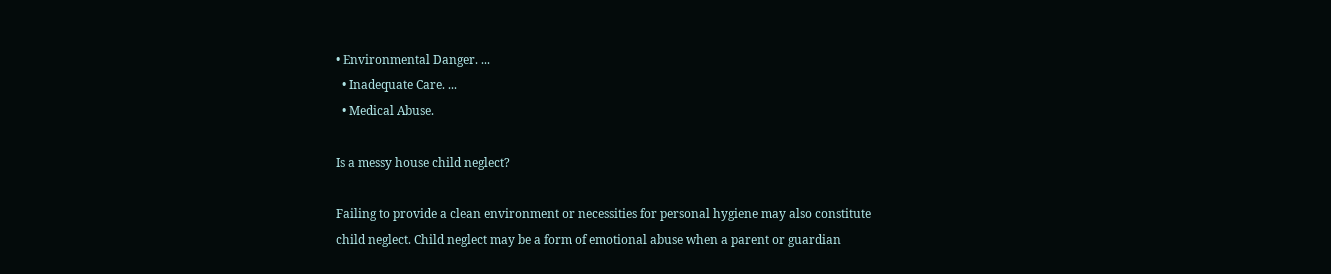• Environmental Danger. ...
  • Inadequate Care. ...
  • Medical Abuse.

Is a messy house child neglect?

Failing to provide a clean environment or necessities for personal hygiene may also constitute child neglect. Child neglect may be a form of emotional abuse when a parent or guardian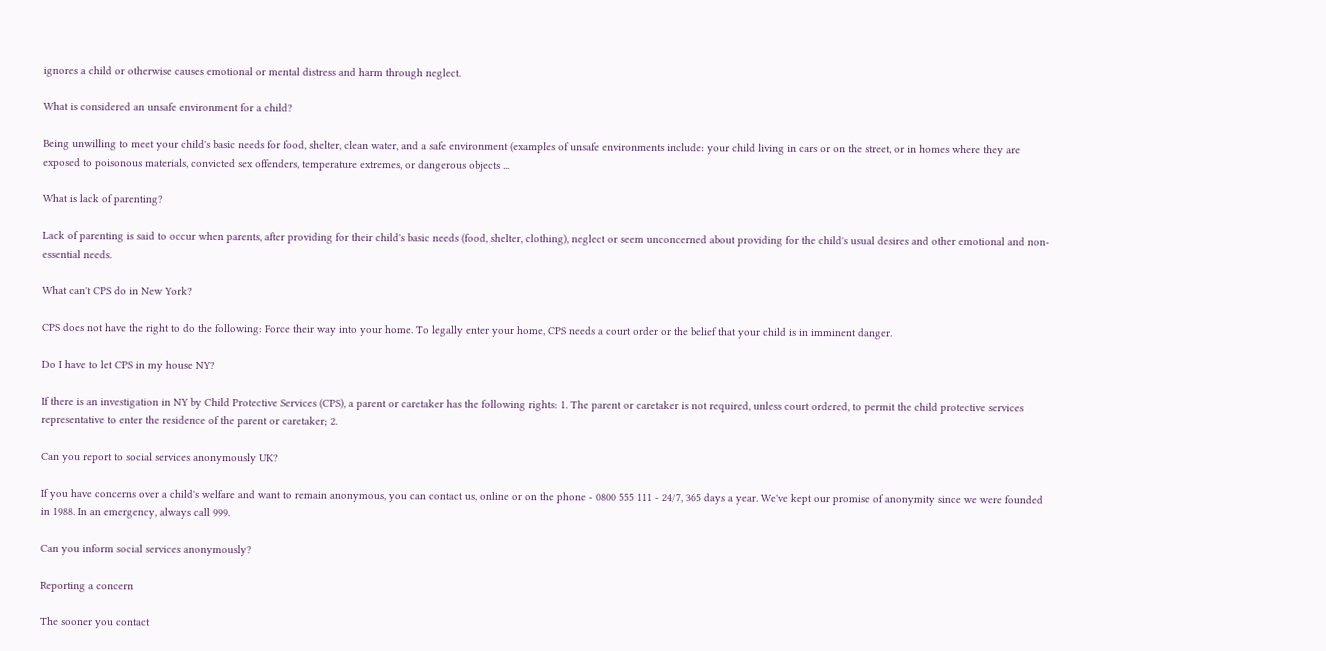ignores a child or otherwise causes emotional or mental distress and harm through neglect.

What is considered an unsafe environment for a child?

Being unwilling to meet your child's basic needs for food, shelter, clean water, and a safe environment (examples of unsafe environments include: your child living in cars or on the street, or in homes where they are exposed to poisonous materials, convicted sex offenders, temperature extremes, or dangerous objects ...

What is lack of parenting?

Lack of parenting is said to occur when parents, after providing for their child's basic needs (food, shelter, clothing), neglect or seem unconcerned about providing for the child's usual desires and other emotional and non-essential needs.

What can't CPS do in New York?

CPS does not have the right to do the following: Force their way into your home. To legally enter your home, CPS needs a court order or the belief that your child is in imminent danger.

Do I have to let CPS in my house NY?

If there is an investigation in NY by Child Protective Services (CPS), a parent or caretaker has the following rights: 1. The parent or caretaker is not required, unless court ordered, to permit the child protective services representative to enter the residence of the parent or caretaker; 2.

Can you report to social services anonymously UK?

If you have concerns over a child's welfare and want to remain anonymous, you can contact us, online or on the phone - 0800 555 111 - 24/7, 365 days a year. We've kept our promise of anonymity since we were founded in 1988. In an emergency, always call 999.

Can you inform social services anonymously?

Reporting a concern

The sooner you contact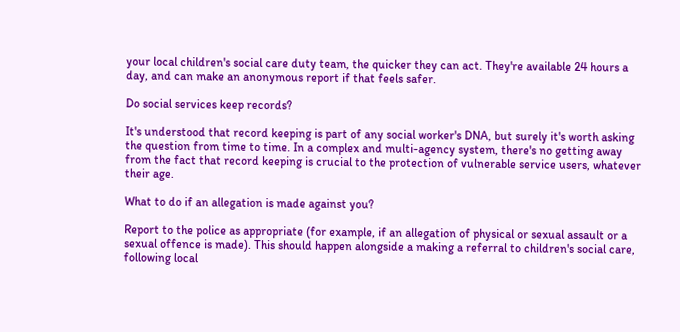your local children's social care duty team, the quicker they can act. They're available 24 hours a day, and can make an anonymous report if that feels safer.

Do social services keep records?

It's understood that record keeping is part of any social worker's DNA, but surely it's worth asking the question from time to time. In a complex and multi-agency system, there's no getting away from the fact that record keeping is crucial to the protection of vulnerable service users, whatever their age.

What to do if an allegation is made against you?

Report to the police as appropriate (for example, if an allegation of physical or sexual assault or a sexual offence is made). This should happen alongside a making a referral to children's social care, following local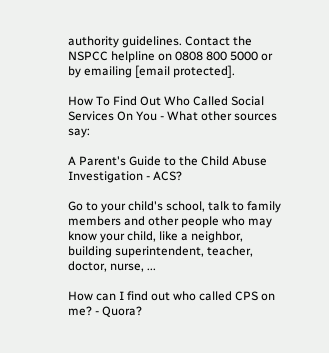authority guidelines. Contact the NSPCC helpline on 0808 800 5000 or by emailing [email protected].

How To Find Out Who Called Social Services On You - What other sources say:

A Parent's Guide to the Child Abuse Investigation - ACS?

Go to your child's school, talk to family members and other people who may know your child, like a neighbor, building superintendent, teacher, doctor, nurse, ...

How can I find out who called CPS on me? - Quora?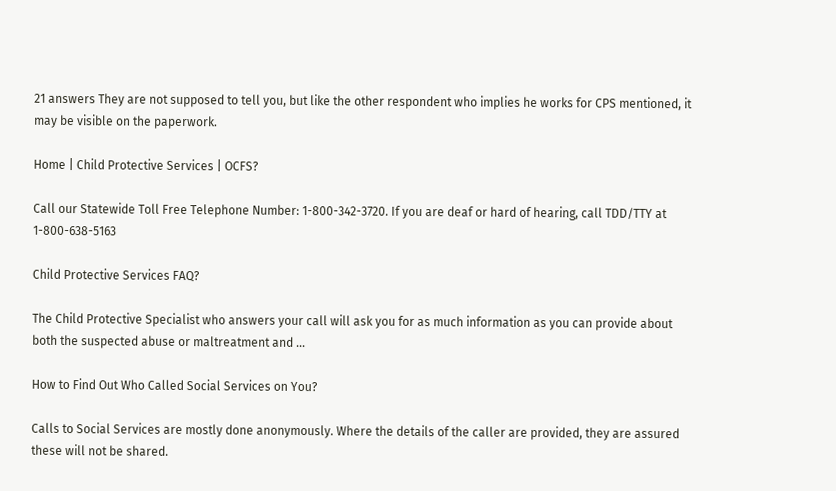21 answers They are not supposed to tell you, but like the other respondent who implies he works for CPS mentioned, it may be visible on the paperwork.

Home | Child Protective Services | OCFS?

Call our Statewide Toll Free Telephone Number: 1-800-342-3720. If you are deaf or hard of hearing, call TDD/TTY at 1-800-638-5163

Child Protective Services FAQ?

The Child Protective Specialist who answers your call will ask you for as much information as you can provide about both the suspected abuse or maltreatment and ...

How to Find Out Who Called Social Services on You?

Calls to Social Services are mostly done anonymously. Where the details of the caller are provided, they are assured these will not be shared.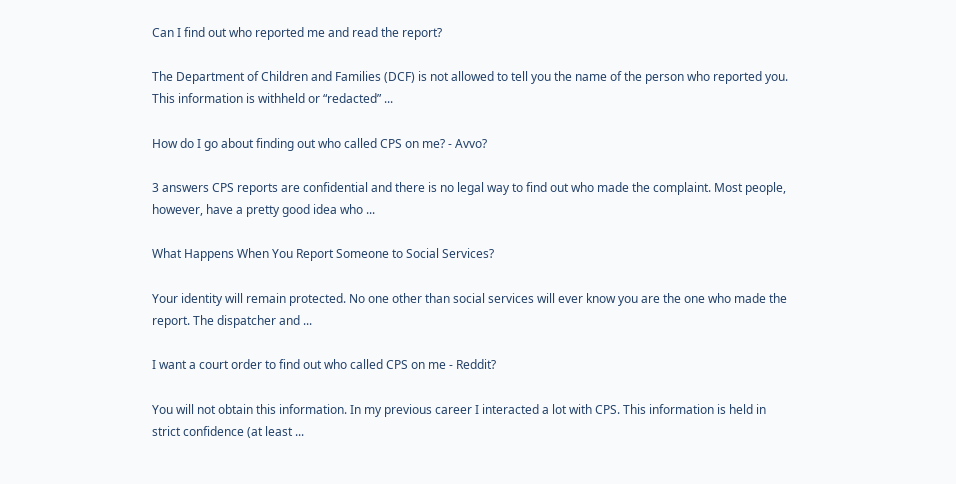Can I find out who reported me and read the report?

The Department of Children and Families (DCF) is not allowed to tell you the name of the person who reported you. This information is withheld or “redacted” ...

How do I go about finding out who called CPS on me? - Avvo?

3 answers CPS reports are confidential and there is no legal way to find out who made the complaint. Most people, however, have a pretty good idea who ...

What Happens When You Report Someone to Social Services?

Your identity will remain protected. No one other than social services will ever know you are the one who made the report. The dispatcher and ...

I want a court order to find out who called CPS on me - Reddit?

You will not obtain this information. In my previous career I interacted a lot with CPS. This information is held in strict confidence (at least ...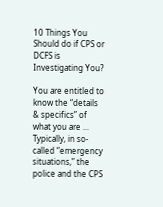10 Things You Should do if CPS or DCFS is Investigating You?

You are entitled to know the “details & specifics” of what you are ... Typically, in so-called “emergency situations,” the police and the CPS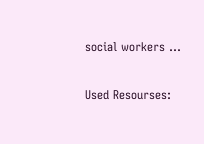social workers ...

Used Resourses: